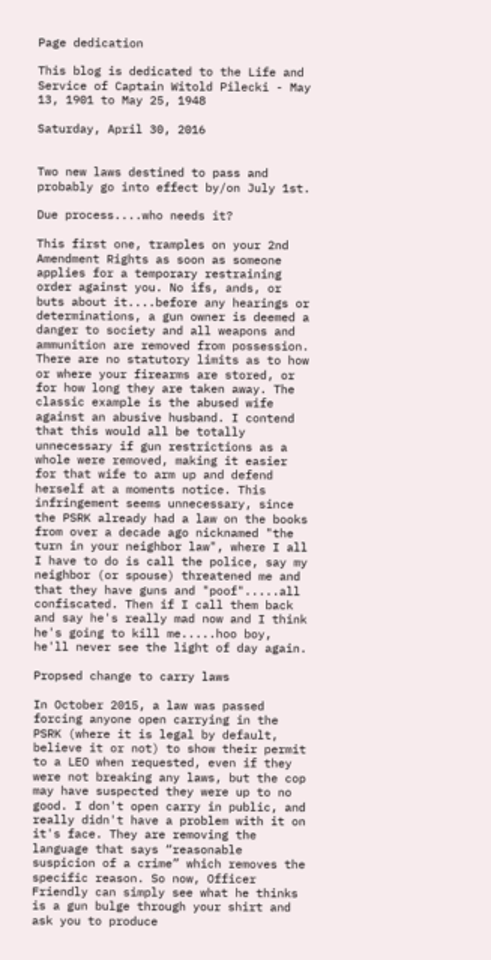Page dedication

This blog is dedicated to the Life and Service of Captain Witold Pilecki - May 13, 1901 to May 25, 1948

Saturday, April 30, 2016


Two new laws destined to pass and probably go into effect by/on July 1st.

Due process....who needs it?

This first one, tramples on your 2nd Amendment Rights as soon as someone applies for a temporary restraining order against you. No ifs, ands, or buts about it....before any hearings or determinations, a gun owner is deemed a danger to society and all weapons and ammunition are removed from possession. There are no statutory limits as to how or where your firearms are stored, or for how long they are taken away. The classic example is the abused wife against an abusive husband. I contend that this would all be totally unnecessary if gun restrictions as a whole were removed, making it easier for that wife to arm up and defend herself at a moments notice. This infringement seems unnecessary, since the PSRK already had a law on the books from over a decade ago nicknamed "the turn in your neighbor law", where I all I have to do is call the police, say my neighbor (or spouse) threatened me and that they have guns and "poof".....all confiscated. Then if I call them back and say he's really mad now and I think he's going to kill me.....hoo boy, he'll never see the light of day again.

Propsed change to carry laws

In October 2015, a law was passed forcing anyone open carrying in the PSRK (where it is legal by default, believe it or not) to show their permit to a LEO when requested, even if they were not breaking any laws, but the cop may have suspected they were up to no good. I don't open carry in public, and really didn't have a problem with it on it's face. They are removing the language that says “reasonable suspicion of a crime” which removes the specific reason. So now, Officer Friendly can simply see what he thinks is a gun bulge through your shirt and ask you to produce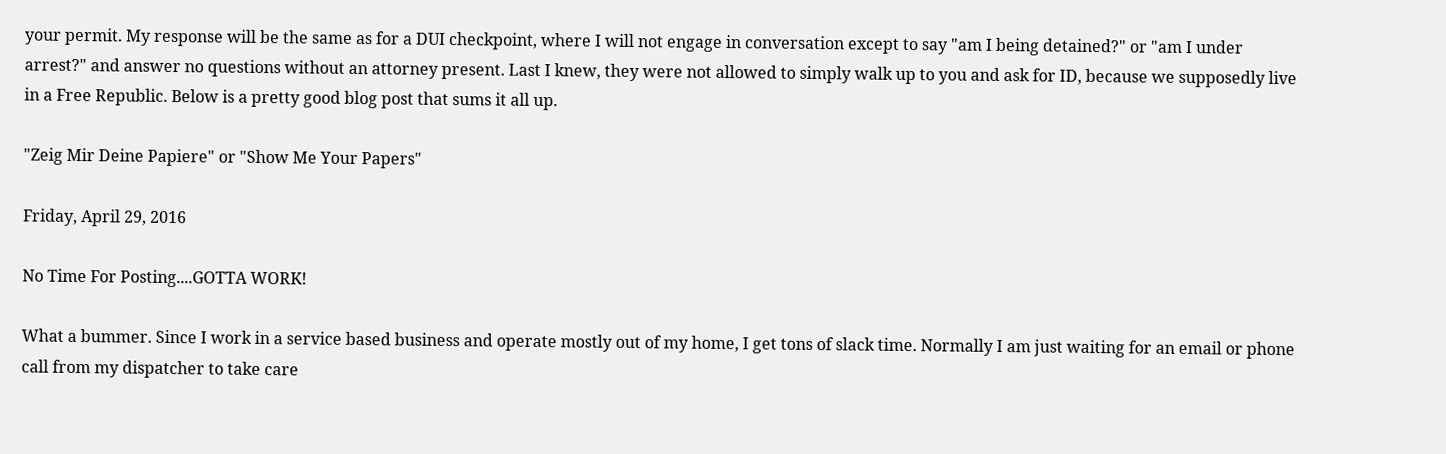your permit. My response will be the same as for a DUI checkpoint, where I will not engage in conversation except to say "am I being detained?" or "am I under arrest?" and answer no questions without an attorney present. Last I knew, they were not allowed to simply walk up to you and ask for ID, because we supposedly live in a Free Republic. Below is a pretty good blog post that sums it all up.

"Zeig Mir Deine Papiere" or "Show Me Your Papers"

Friday, April 29, 2016

No Time For Posting....GOTTA WORK!

What a bummer. Since I work in a service based business and operate mostly out of my home, I get tons of slack time. Normally I am just waiting for an email or phone call from my dispatcher to take care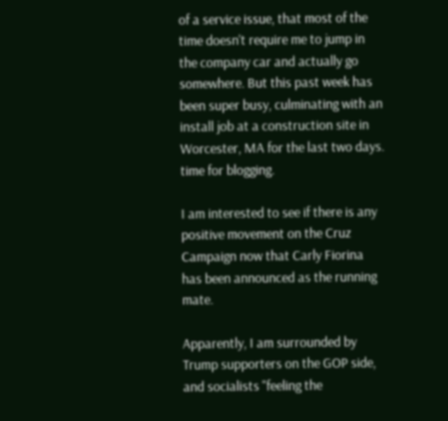of a service issue, that most of the time doesn't require me to jump in the company car and actually go somewhere. But this past week has been super busy, culminating with an install job at a construction site in Worcester, MA for the last two days. time for blogging.

I am interested to see if there is any positive movement on the Cruz Campaign now that Carly Fiorina has been announced as the running mate.

Apparently, I am surrounded by Trump supporters on the GOP side, and socialists "feeling the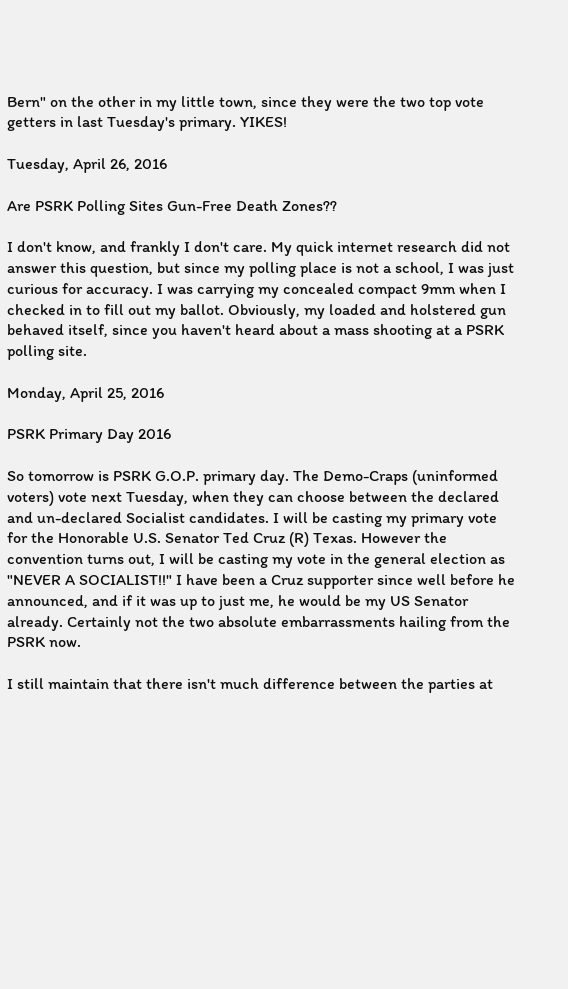Bern" on the other in my little town, since they were the two top vote getters in last Tuesday's primary. YIKES!

Tuesday, April 26, 2016

Are PSRK Polling Sites Gun-Free Death Zones??

I don't know, and frankly I don't care. My quick internet research did not answer this question, but since my polling place is not a school, I was just curious for accuracy. I was carrying my concealed compact 9mm when I checked in to fill out my ballot. Obviously, my loaded and holstered gun behaved itself, since you haven't heard about a mass shooting at a PSRK polling site.

Monday, April 25, 2016

PSRK Primary Day 2016

So tomorrow is PSRK G.O.P. primary day. The Demo-Craps (uninformed voters) vote next Tuesday, when they can choose between the declared and un-declared Socialist candidates. I will be casting my primary vote for the Honorable U.S. Senator Ted Cruz (R) Texas. However the convention turns out, I will be casting my vote in the general election as "NEVER A SOCIALIST!!" I have been a Cruz supporter since well before he announced, and if it was up to just me, he would be my US Senator already. Certainly not the two absolute embarrassments hailing from the PSRK now.

I still maintain that there isn't much difference between the parties at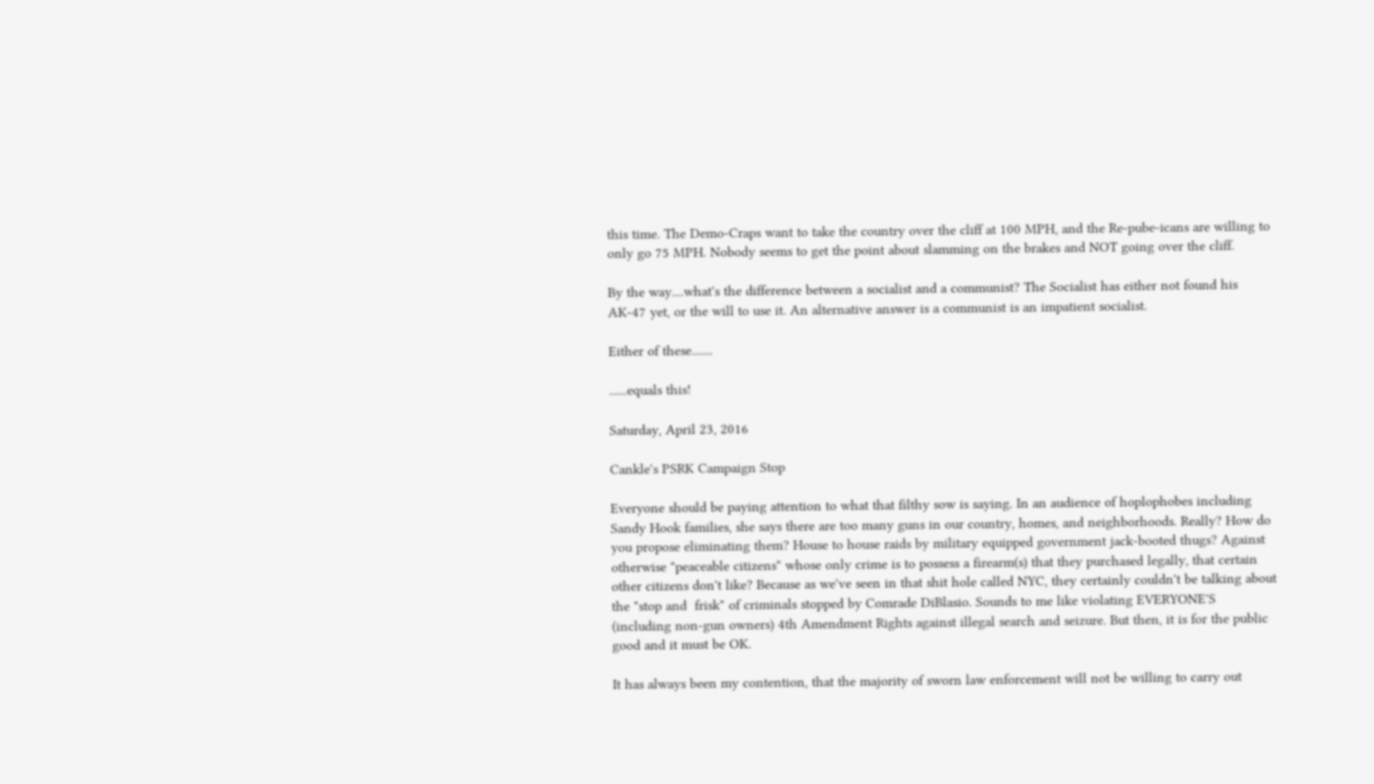this time. The Demo-Craps want to take the country over the cliff at 100 MPH, and the Re-pube-icans are willing to only go 75 MPH. Nobody seems to get the point about slamming on the brakes and NOT going over the cliff.

By the way....what's the difference between a socialist and a communist? The Socialist has either not found his AK-47 yet, or the will to use it. An alternative answer is a communist is an impatient socialist.

Either of these.......

......equals this!

Saturday, April 23, 2016

Cankle's PSRK Campaign Stop

Everyone should be paying attention to what that filthy sow is saying. In an audience of hoplophobes including Sandy Hook families, she says there are too many guns in our country, homes, and neighborhoods. Really? How do you propose eliminating them? House to house raids by military equipped government jack-booted thugs? Against otherwise "peaceable citizens" whose only crime is to possess a firearm(s) that they purchased legally, that certain other citizens don't like? Because as we've seen in that shit hole called NYC, they certainly couldn't be talking about the "stop and  frisk" of criminals stopped by Comrade DiBlasio. Sounds to me like violating EVERYONE'S (including non-gun owners) 4th Amendment Rights against illegal search and seizure. But then, it is for the public good and it must be OK.

It has always been my contention, that the majority of sworn law enforcement will not be willing to carry out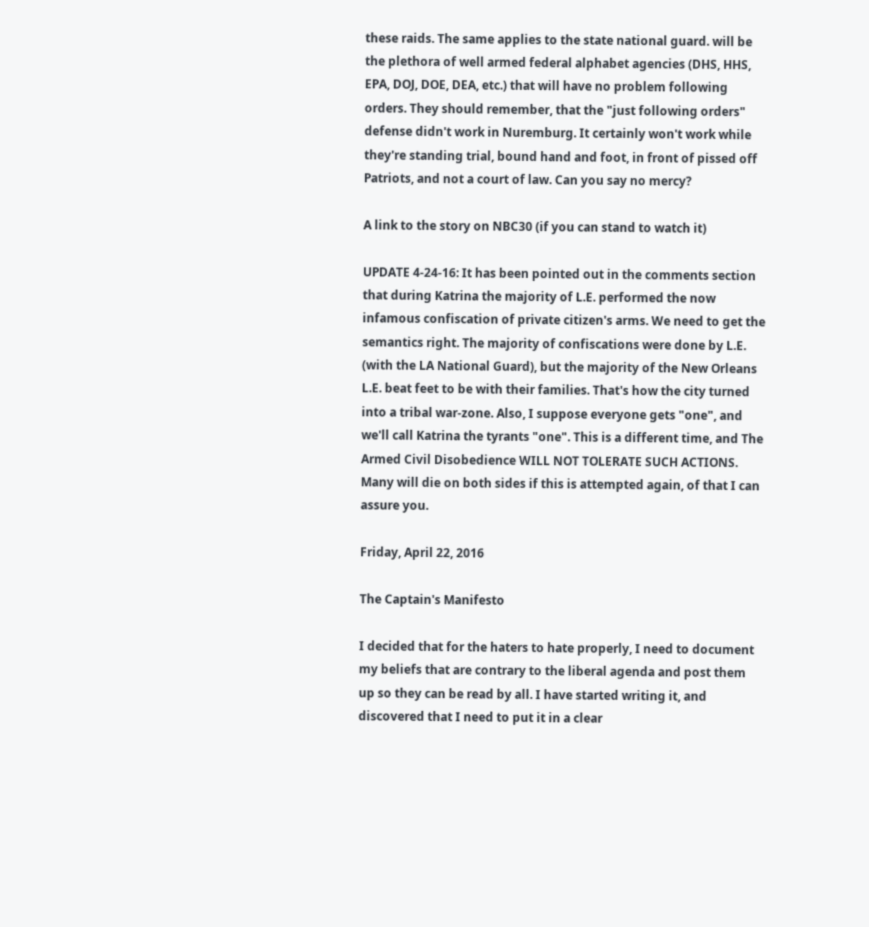these raids. The same applies to the state national guard. will be the plethora of well armed federal alphabet agencies (DHS, HHS, EPA, DOJ, DOE, DEA, etc.) that will have no problem following orders. They should remember, that the "just following orders" defense didn't work in Nuremburg. It certainly won't work while they're standing trial, bound hand and foot, in front of pissed off Patriots, and not a court of law. Can you say no mercy?

A link to the story on NBC30 (if you can stand to watch it)

UPDATE 4-24-16: It has been pointed out in the comments section that during Katrina the majority of L.E. performed the now infamous confiscation of private citizen's arms. We need to get the semantics right. The majority of confiscations were done by L.E. (with the LA National Guard), but the majority of the New Orleans L.E. beat feet to be with their families. That's how the city turned into a tribal war-zone. Also, I suppose everyone gets "one", and we'll call Katrina the tyrants "one". This is a different time, and The Armed Civil Disobedience WILL NOT TOLERATE SUCH ACTIONS. Many will die on both sides if this is attempted again, of that I can assure you.

Friday, April 22, 2016

The Captain's Manifesto

I decided that for the haters to hate properly, I need to document my beliefs that are contrary to the liberal agenda and post them up so they can be read by all. I have started writing it, and discovered that I need to put it in a clear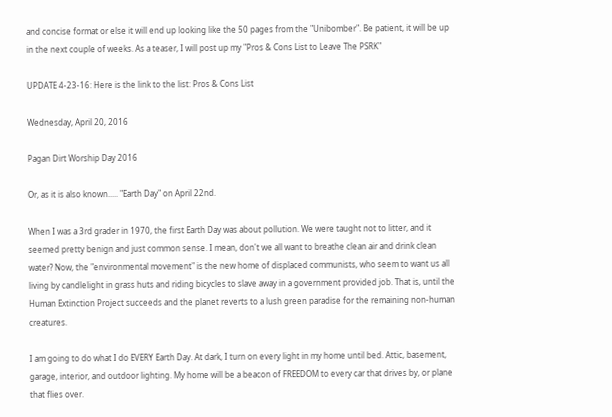and concise format or else it will end up looking like the 50 pages from the "Unibomber". Be patient, it will be up in the next couple of weeks. As a teaser, I will post up my "Pros & Cons List to Leave The PSRK"

UPDATE 4-23-16: Here is the link to the list: Pros & Cons List

Wednesday, April 20, 2016

Pagan Dirt Worship Day 2016

Or, as it is also known..... "Earth Day" on April 22nd.

When I was a 3rd grader in 1970, the first Earth Day was about pollution. We were taught not to litter, and it seemed pretty benign and just common sense. I mean, don't we all want to breathe clean air and drink clean water? Now, the "environmental movement" is the new home of displaced communists, who seem to want us all living by candlelight in grass huts and riding bicycles to slave away in a government provided job. That is, until the Human Extinction Project succeeds and the planet reverts to a lush green paradise for the remaining non-human creatures.

I am going to do what I do EVERY Earth Day. At dark, I turn on every light in my home until bed. Attic, basement, garage, interior, and outdoor lighting. My home will be a beacon of FREEDOM to every car that drives by, or plane that flies over.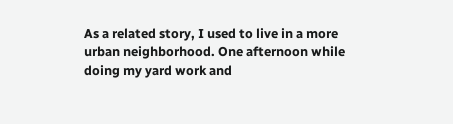As a related story, I used to live in a more urban neighborhood. One afternoon while doing my yard work and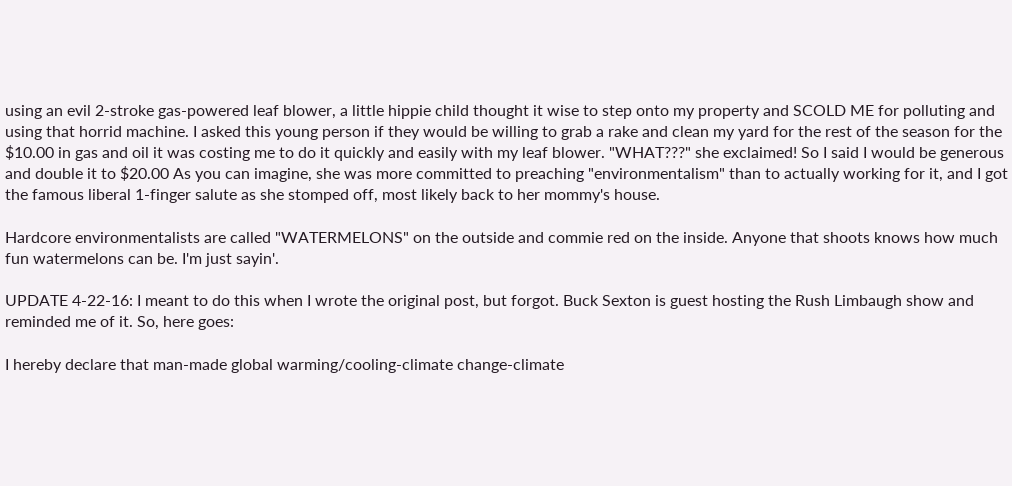using an evil 2-stroke gas-powered leaf blower, a little hippie child thought it wise to step onto my property and SCOLD ME for polluting and using that horrid machine. I asked this young person if they would be willing to grab a rake and clean my yard for the rest of the season for the $10.00 in gas and oil it was costing me to do it quickly and easily with my leaf blower. "WHAT???" she exclaimed! So I said I would be generous and double it to $20.00 As you can imagine, she was more committed to preaching "environmentalism" than to actually working for it, and I got the famous liberal 1-finger salute as she stomped off, most likely back to her mommy's house.

Hardcore environmentalists are called "WATERMELONS" on the outside and commie red on the inside. Anyone that shoots knows how much fun watermelons can be. I'm just sayin'.

UPDATE 4-22-16: I meant to do this when I wrote the original post, but forgot. Buck Sexton is guest hosting the Rush Limbaugh show and reminded me of it. So, here goes:

I hereby declare that man-made global warming/cooling-climate change-climate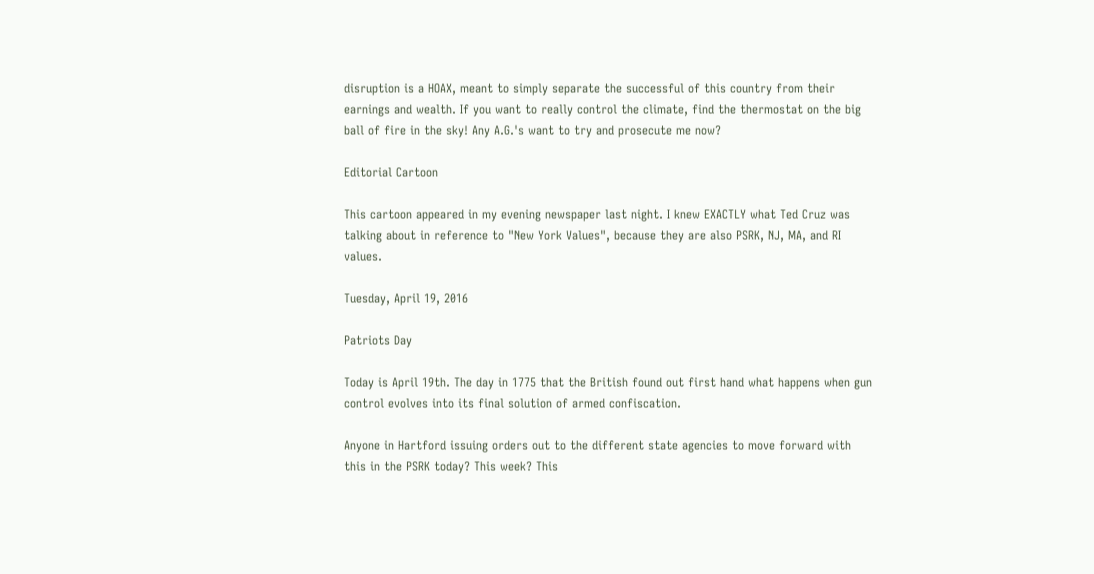disruption is a HOAX, meant to simply separate the successful of this country from their earnings and wealth. If you want to really control the climate, find the thermostat on the big ball of fire in the sky! Any A.G.'s want to try and prosecute me now?

Editorial Cartoon

This cartoon appeared in my evening newspaper last night. I knew EXACTLY what Ted Cruz was talking about in reference to "New York Values", because they are also PSRK, NJ, MA, and RI values.

Tuesday, April 19, 2016

Patriots Day

Today is April 19th. The day in 1775 that the British found out first hand what happens when gun control evolves into its final solution of armed confiscation.

Anyone in Hartford issuing orders out to the different state agencies to move forward with this in the PSRK today? This week? This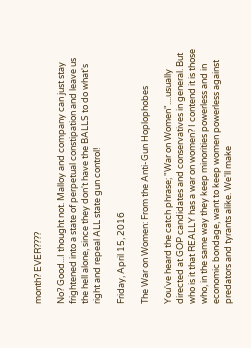month? EVER????

No? Good...I thought not. Malloy and company can just stay frightened into a state of perpetual constipation and leave us the hell alone, since they don't have the BALLS to do what's right and repeal ALL state gun control!

Friday, April 15, 2016

The War on Women: From the Anti-Gun Hoplophobes

You've heard the catch phrase; "War on Women"....usually directed at GOP candidates and conservatives in general. But who is it that REALLY has a war on women? I contend it is those who, in the same way they keep minorities powerless and in economic bondage, want to keep women powerless against predators and tyrants alike. We'll make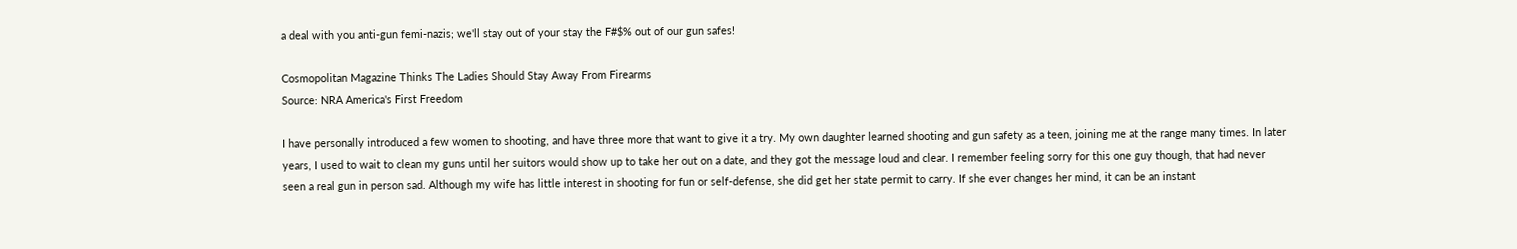a deal with you anti-gun femi-nazis; we'll stay out of your stay the F#$% out of our gun safes!

Cosmopolitan Magazine Thinks The Ladies Should Stay Away From Firearms
Source: NRA America's First Freedom

I have personally introduced a few women to shooting, and have three more that want to give it a try. My own daughter learned shooting and gun safety as a teen, joining me at the range many times. In later years, I used to wait to clean my guns until her suitors would show up to take her out on a date, and they got the message loud and clear. I remember feeling sorry for this one guy though, that had never seen a real gun in person sad. Although my wife has little interest in shooting for fun or self-defense, she did get her state permit to carry. If she ever changes her mind, it can be an instant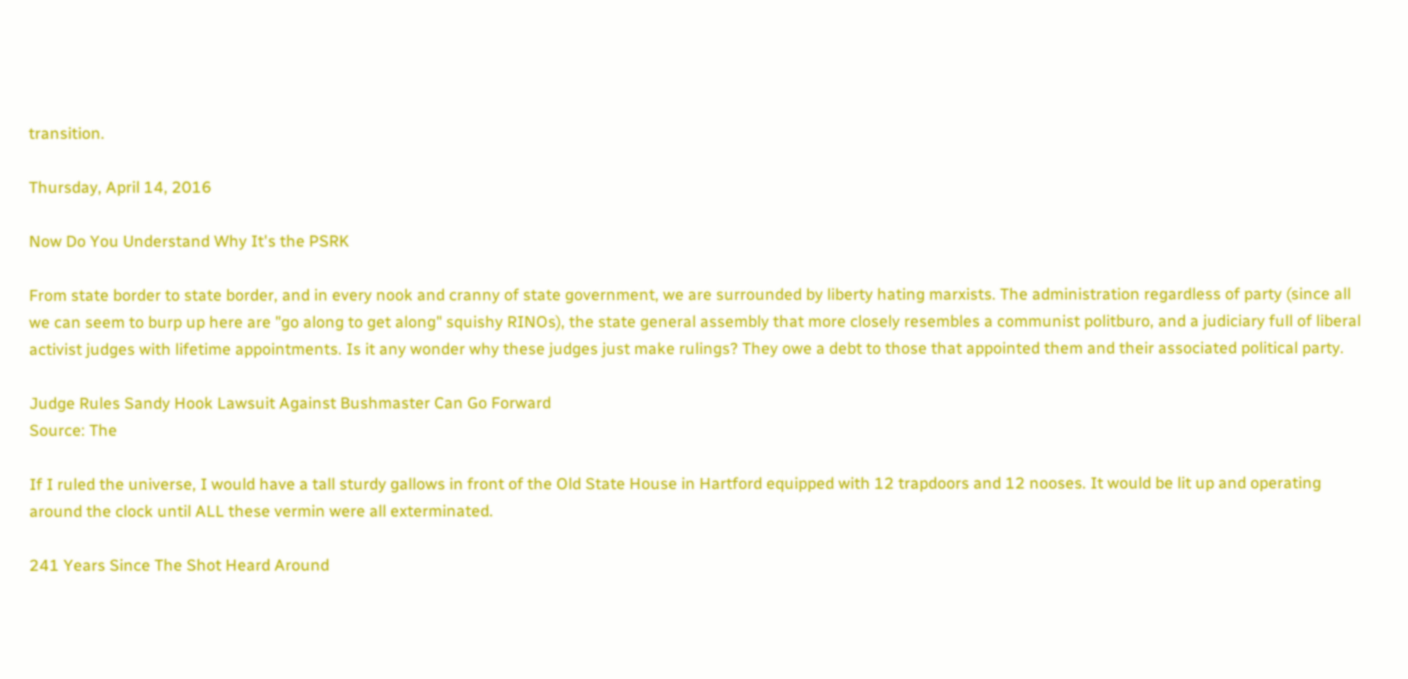transition.

Thursday, April 14, 2016

Now Do You Understand Why It's the PSRK

From state border to state border, and in every nook and cranny of state government, we are surrounded by liberty hating marxists. The administration regardless of party (since all we can seem to burp up here are "go along to get along" squishy RINOs), the state general assembly that more closely resembles a communist politburo, and a judiciary full of liberal activist judges with lifetime appointments. Is it any wonder why these judges just make rulings? They owe a debt to those that appointed them and their associated political party.

Judge Rules Sandy Hook Lawsuit Against Bushmaster Can Go Forward
Source: The

If I ruled the universe, I would have a tall sturdy gallows in front of the Old State House in Hartford equipped with 12 trapdoors and 12 nooses. It would be lit up and operating around the clock until ALL these vermin were all exterminated.

241 Years Since The Shot Heard Around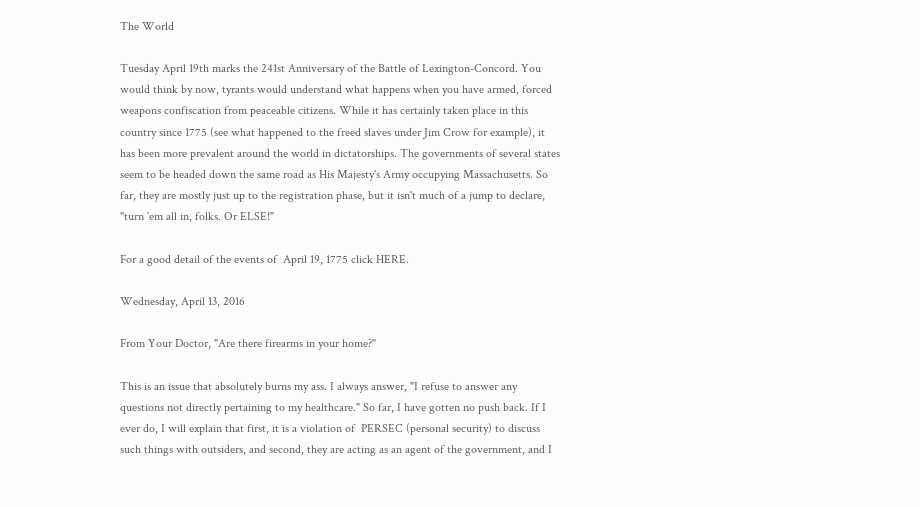The World

Tuesday April 19th marks the 241st Anniversary of the Battle of Lexington-Concord. You would think by now, tyrants would understand what happens when you have armed, forced weapons confiscation from peaceable citizens. While it has certainly taken place in this country since 1775 (see what happened to the freed slaves under Jim Crow for example), it has been more prevalent around the world in dictatorships. The governments of several states seem to be headed down the same road as His Majesty's Army occupying Massachusetts. So far, they are mostly just up to the registration phase, but it isn't much of a jump to declare, "turn `em all in, folks. Or ELSE!"

For a good detail of the events of  April 19, 1775 click HERE.

Wednesday, April 13, 2016

From Your Doctor, "Are there firearms in your home?"

This is an issue that absolutely burns my ass. I always answer, "I refuse to answer any questions not directly pertaining to my healthcare." So far, I have gotten no push back. If I ever do, I will explain that first, it is a violation of  PERSEC (personal security) to discuss such things with outsiders, and second, they are acting as an agent of the government, and I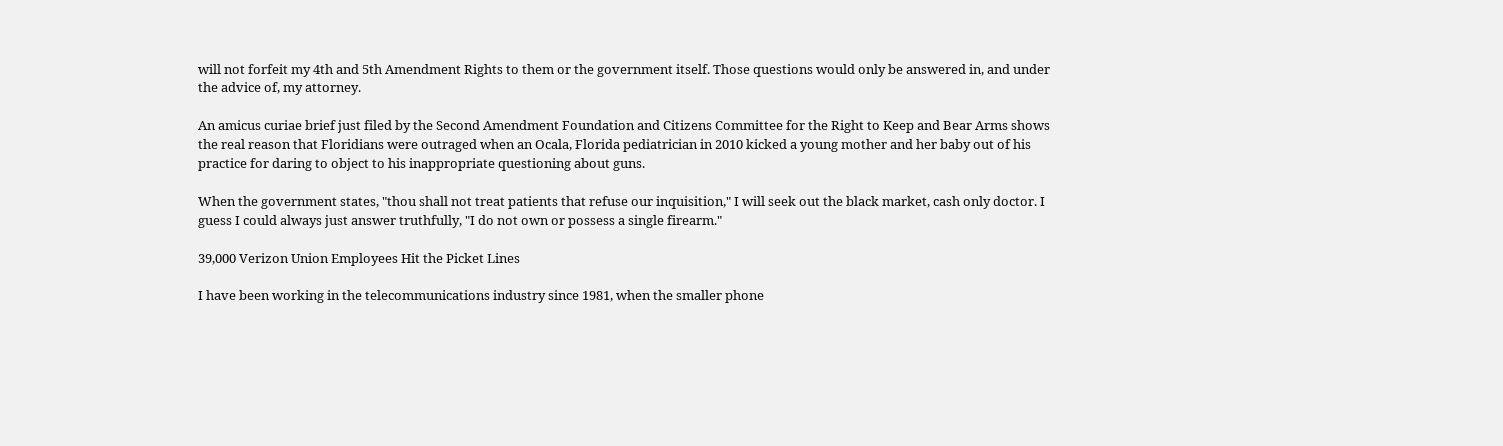will not forfeit my 4th and 5th Amendment Rights to them or the government itself. Those questions would only be answered in, and under the advice of, my attorney.

An amicus curiae brief just filed by the Second Amendment Foundation and Citizens Committee for the Right to Keep and Bear Arms shows the real reason that Floridians were outraged when an Ocala, Florida pediatrician in 2010 kicked a young mother and her baby out of his practice for daring to object to his inappropriate questioning about guns.

When the government states, "thou shall not treat patients that refuse our inquisition," I will seek out the black market, cash only doctor. I guess I could always just answer truthfully, "I do not own or possess a single firearm."

39,000 Verizon Union Employees Hit the Picket Lines

I have been working in the telecommunications industry since 1981, when the smaller phone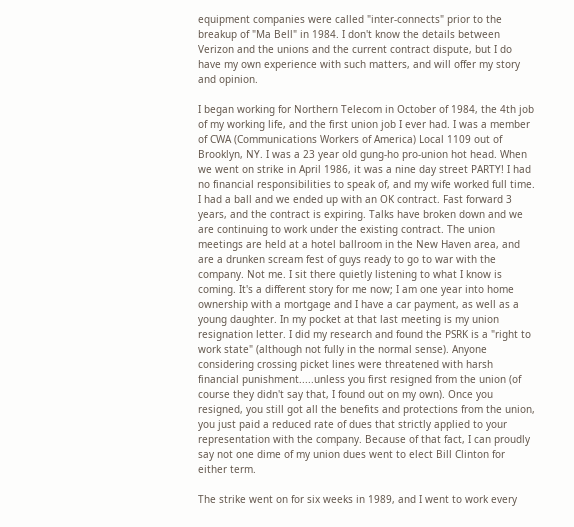equipment companies were called "inter-connects" prior to the breakup of "Ma Bell" in 1984. I don't know the details between Verizon and the unions and the current contract dispute, but I do have my own experience with such matters, and will offer my story and opinion.

I began working for Northern Telecom in October of 1984, the 4th job of my working life, and the first union job I ever had. I was a member of CWA (Communications Workers of America) Local 1109 out of Brooklyn, NY. I was a 23 year old gung-ho pro-union hot head. When we went on strike in April 1986, it was a nine day street PARTY! I had no financial responsibilities to speak of, and my wife worked full time. I had a ball and we ended up with an OK contract. Fast forward 3 years, and the contract is expiring. Talks have broken down and we are continuing to work under the existing contract. The union meetings are held at a hotel ballroom in the New Haven area, and are a drunken scream fest of guys ready to go to war with the company. Not me. I sit there quietly listening to what I know is coming. It's a different story for me now; I am one year into home ownership with a mortgage and I have a car payment, as well as a young daughter. In my pocket at that last meeting is my union resignation letter. I did my research and found the PSRK is a "right to work state" (although not fully in the normal sense). Anyone considering crossing picket lines were threatened with harsh financial punishment.....unless you first resigned from the union (of course they didn't say that, I found out on my own). Once you resigned, you still got all the benefits and protections from the union, you just paid a reduced rate of dues that strictly applied to your representation with the company. Because of that fact, I can proudly say not one dime of my union dues went to elect Bill Clinton for either term.

The strike went on for six weeks in 1989, and I went to work every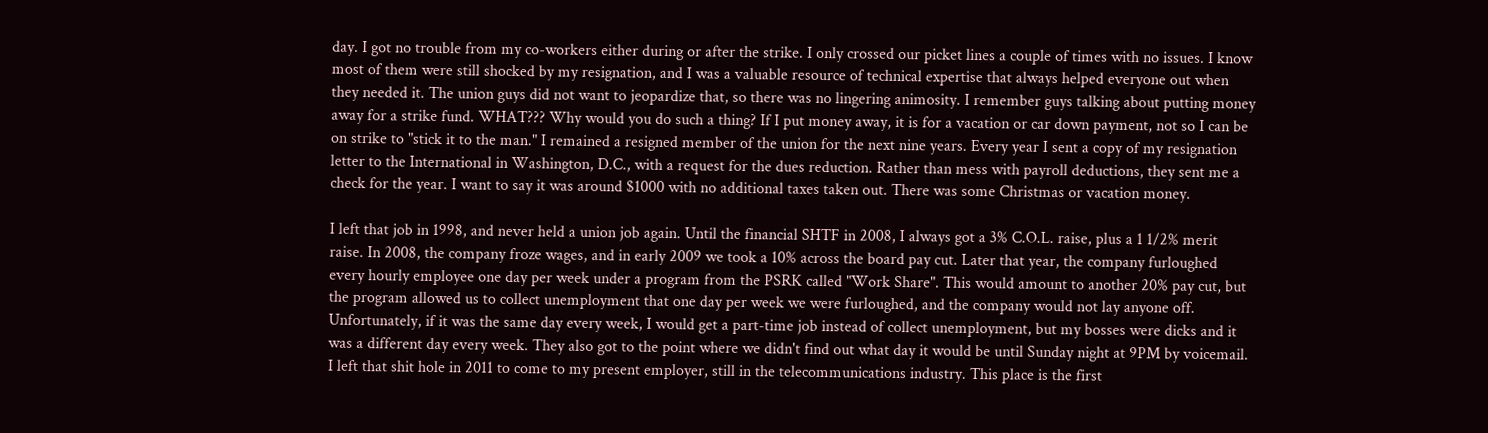day. I got no trouble from my co-workers either during or after the strike. I only crossed our picket lines a couple of times with no issues. I know most of them were still shocked by my resignation, and I was a valuable resource of technical expertise that always helped everyone out when they needed it. The union guys did not want to jeopardize that, so there was no lingering animosity. I remember guys talking about putting money away for a strike fund. WHAT??? Why would you do such a thing? If I put money away, it is for a vacation or car down payment, not so I can be on strike to "stick it to the man." I remained a resigned member of the union for the next nine years. Every year I sent a copy of my resignation letter to the International in Washington, D.C., with a request for the dues reduction. Rather than mess with payroll deductions, they sent me a check for the year. I want to say it was around $1000 with no additional taxes taken out. There was some Christmas or vacation money.

I left that job in 1998, and never held a union job again. Until the financial SHTF in 2008, I always got a 3% C.O.L. raise, plus a 1 1/2% merit raise. In 2008, the company froze wages, and in early 2009 we took a 10% across the board pay cut. Later that year, the company furloughed every hourly employee one day per week under a program from the PSRK called "Work Share". This would amount to another 20% pay cut, but the program allowed us to collect unemployment that one day per week we were furloughed, and the company would not lay anyone off. Unfortunately, if it was the same day every week, I would get a part-time job instead of collect unemployment, but my bosses were dicks and it was a different day every week. They also got to the point where we didn't find out what day it would be until Sunday night at 9PM by voicemail. I left that shit hole in 2011 to come to my present employer, still in the telecommunications industry. This place is the first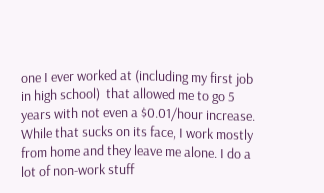one I ever worked at (including my first job in high school)  that allowed me to go 5 years with not even a $0.01/hour increase. While that sucks on its face, I work mostly from home and they leave me alone. I do a lot of non-work stuff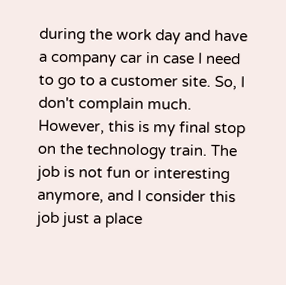during the work day and have a company car in case I need to go to a customer site. So, I don't complain much. However, this is my final stop on the technology train. The job is not fun or interesting anymore, and I consider this job just a place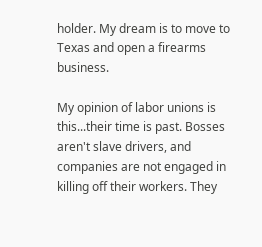holder. My dream is to move to Texas and open a firearms business.

My opinion of labor unions is this...their time is past. Bosses aren't slave drivers, and companies are not engaged in killing off their workers. They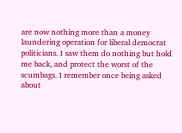are now nothing more than a money laundering operation for liberal democrat politicians. I saw them do nothing but hold me back, and protect the worst of the scumbags. I remember once being asked about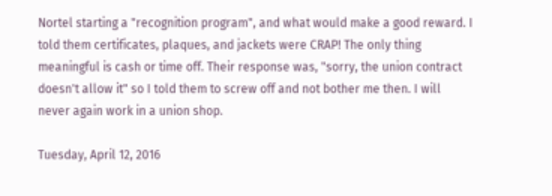Nortel starting a "recognition program", and what would make a good reward. I told them certificates, plaques, and jackets were CRAP! The only thing meaningful is cash or time off. Their response was, "sorry, the union contract doesn't allow it" so I told them to screw off and not bother me then. I will never again work in a union shop.

Tuesday, April 12, 2016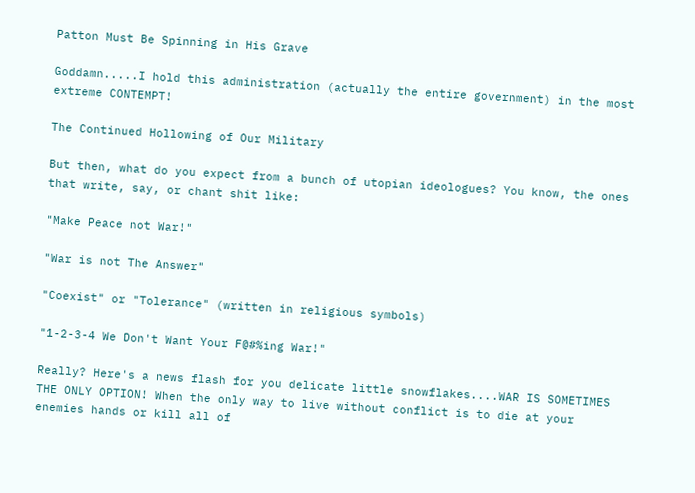Patton Must Be Spinning in His Grave

Goddamn.....I hold this administration (actually the entire government) in the most extreme CONTEMPT!

The Continued Hollowing of Our Military

But then, what do you expect from a bunch of utopian ideologues? You know, the ones that write, say, or chant shit like:

"Make Peace not War!"

"War is not The Answer"

"Coexist" or "Tolerance" (written in religious symbols)

"1-2-3-4 We Don't Want Your F@#%ing War!"

Really? Here's a news flash for you delicate little snowflakes....WAR IS SOMETIMES THE ONLY OPTION! When the only way to live without conflict is to die at your enemies hands or kill all of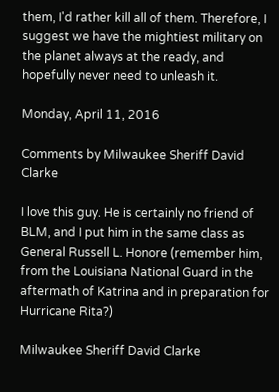them, I'd rather kill all of them. Therefore, I suggest we have the mightiest military on the planet always at the ready, and hopefully never need to unleash it.

Monday, April 11, 2016

Comments by Milwaukee Sheriff David Clarke

I love this guy. He is certainly no friend of BLM, and I put him in the same class as General Russell L. Honore (remember him, from the Louisiana National Guard in the aftermath of Katrina and in preparation for Hurricane Rita?)

Milwaukee Sheriff David Clarke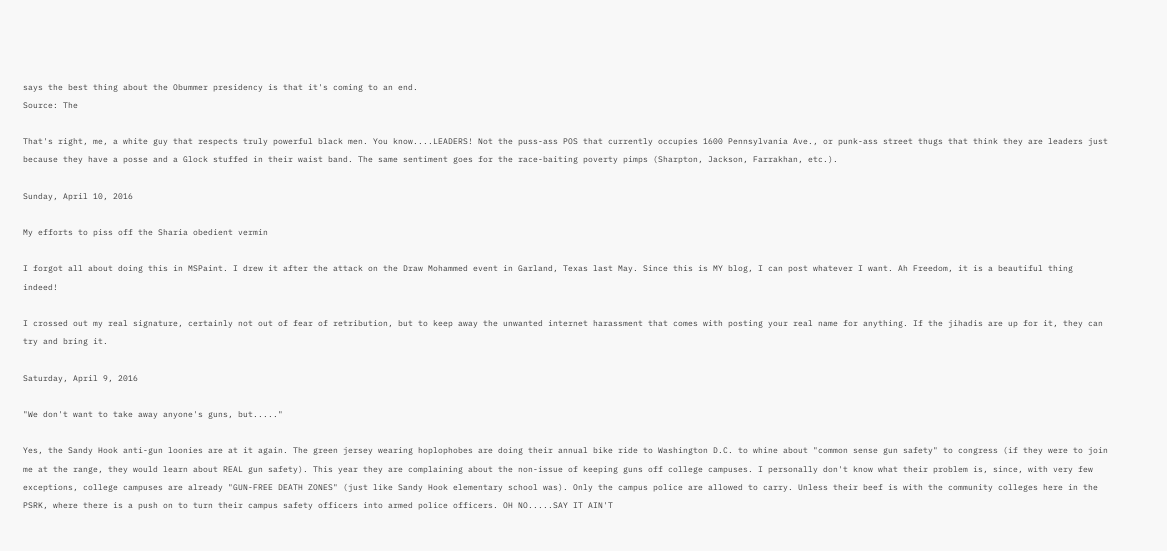says the best thing about the Obummer presidency is that it's coming to an end.
Source: The

That's right, me, a white guy that respects truly powerful black men. You know....LEADERS! Not the puss-ass POS that currently occupies 1600 Pennsylvania Ave., or punk-ass street thugs that think they are leaders just because they have a posse and a Glock stuffed in their waist band. The same sentiment goes for the race-baiting poverty pimps (Sharpton, Jackson, Farrakhan, etc.).

Sunday, April 10, 2016

My efforts to piss off the Sharia obedient vermin

I forgot all about doing this in MSPaint. I drew it after the attack on the Draw Mohammed event in Garland, Texas last May. Since this is MY blog, I can post whatever I want. Ah Freedom, it is a beautiful thing indeed!

I crossed out my real signature, certainly not out of fear of retribution, but to keep away the unwanted internet harassment that comes with posting your real name for anything. If the jihadis are up for it, they can try and bring it.

Saturday, April 9, 2016

"We don't want to take away anyone's guns, but....."

Yes, the Sandy Hook anti-gun loonies are at it again. The green jersey wearing hoplophobes are doing their annual bike ride to Washington D.C. to whine about "common sense gun safety" to congress (if they were to join me at the range, they would learn about REAL gun safety). This year they are complaining about the non-issue of keeping guns off college campuses. I personally don't know what their problem is, since, with very few exceptions, college campuses are already "GUN-FREE DEATH ZONES" (just like Sandy Hook elementary school was). Only the campus police are allowed to carry. Unless their beef is with the community colleges here in the PSRK, where there is a push on to turn their campus safety officers into armed police officers. OH NO.....SAY IT AIN'T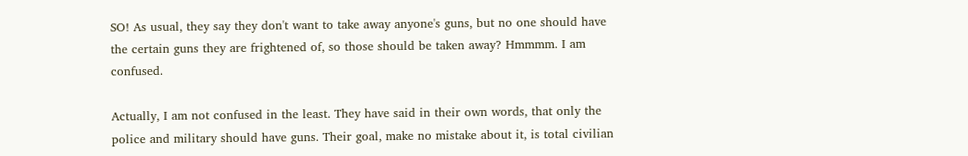SO! As usual, they say they don't want to take away anyone's guns, but no one should have the certain guns they are frightened of, so those should be taken away? Hmmmm. I am confused.

Actually, I am not confused in the least. They have said in their own words, that only the police and military should have guns. Their goal, make no mistake about it, is total civilian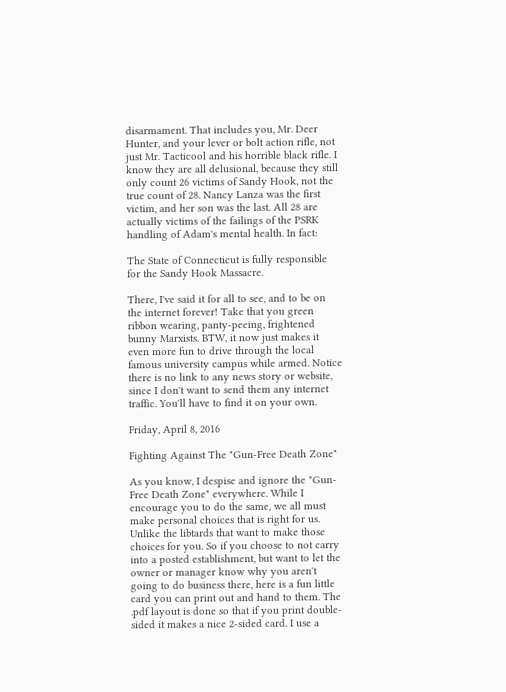disarmament. That includes you, Mr. Deer Hunter, and your lever or bolt action rifle, not just Mr. Tacticool and his horrible black rifle. I know they are all delusional, because they still only count 26 victims of Sandy Hook, not the true count of 28. Nancy Lanza was the first victim, and her son was the last. All 28 are actually victims of the failings of the PSRK handling of Adam's mental health. In fact:

The State of Connecticut is fully responsible for the Sandy Hook Massacre.

There, I've said it for all to see, and to be on the internet forever! Take that you green ribbon wearing, panty-peeing, frightened bunny Marxists. BTW, it now just makes it even more fun to drive through the local famous university campus while armed. Notice there is no link to any news story or website, since I don't want to send them any internet traffic. You'll have to find it on your own.

Friday, April 8, 2016

Fighting Against The "Gun-Free Death Zone"

As you know, I despise and ignore the "Gun-Free Death Zone" everywhere. While I encourage you to do the same, we all must make personal choices that is right for us. Unlike the libtards that want to make those choices for you. So if you choose to not carry into a posted establishment, but want to let the owner or manager know why you aren't going to do business there, here is a fun little card you can print out and hand to them. The .pdf layout is done so that if you print double-sided it makes a nice 2-sided card. I use a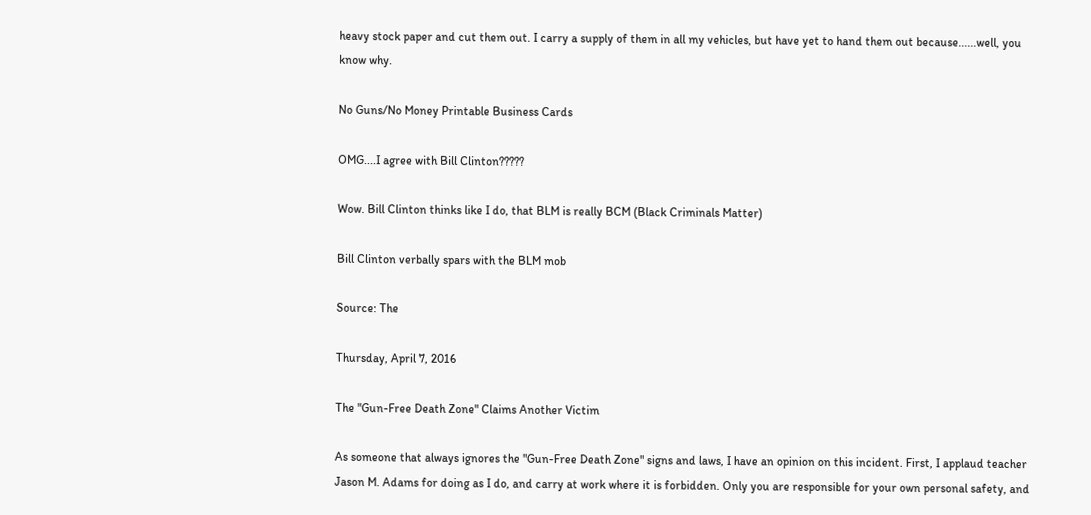heavy stock paper and cut them out. I carry a supply of them in all my vehicles, but have yet to hand them out because......well, you know why.

No Guns/No Money Printable Business Cards

OMG....I agree with Bill Clinton?????

Wow. Bill Clinton thinks like I do, that BLM is really BCM (Black Criminals Matter)

Bill Clinton verbally spars with the BLM mob

Source: The

Thursday, April 7, 2016

The "Gun-Free Death Zone" Claims Another Victim

As someone that always ignores the "Gun-Free Death Zone" signs and laws, I have an opinion on this incident. First, I applaud teacher Jason M. Adams for doing as I do, and carry at work where it is forbidden. Only you are responsible for your own personal safety, and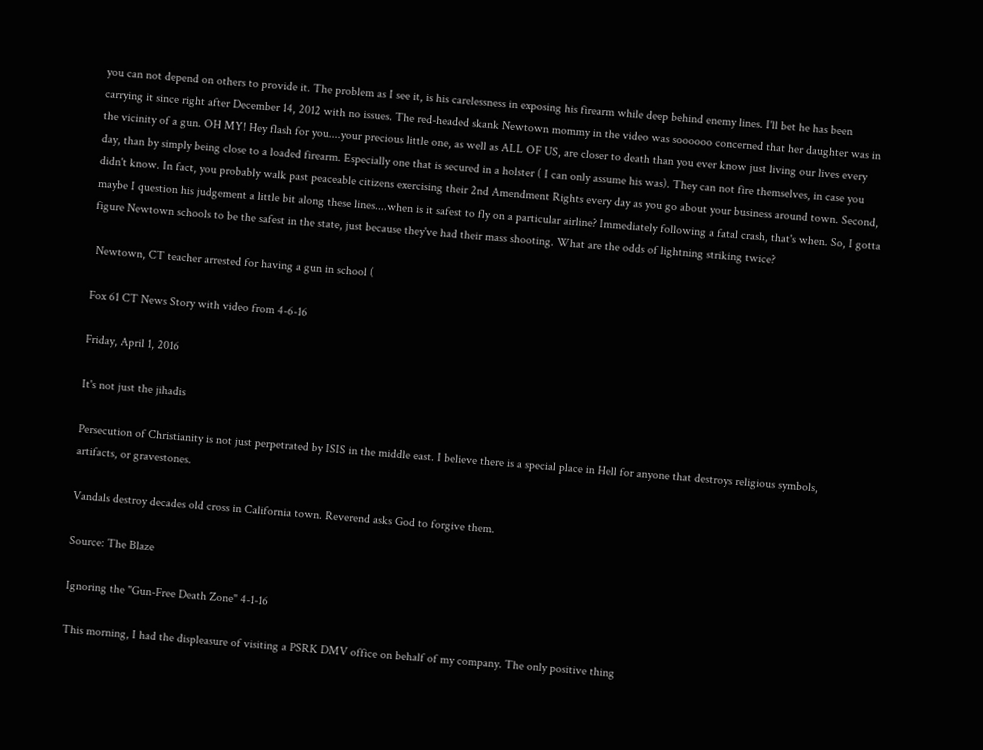you can not depend on others to provide it. The problem as I see it, is his carelessness in exposing his firearm while deep behind enemy lines. I'll bet he has been carrying it since right after December 14, 2012 with no issues. The red-headed skank Newtown mommy in the video was soooooo concerned that her daughter was in the vicinity of a gun. OH MY! Hey flash for you....your precious little one, as well as ALL OF US, are closer to death than you ever know just living our lives every day, than by simply being close to a loaded firearm. Especially one that is secured in a holster ( I can only assume his was). They can not fire themselves, in case you didn't know. In fact, you probably walk past peaceable citizens exercising their 2nd Amendment Rights every day as you go about your business around town. Second, maybe I question his judgement a little bit along these lines....when is it safest to fly on a particular airline? Immediately following a fatal crash, that's when. So, I gotta figure Newtown schools to be the safest in the state, just because they've had their mass shooting. What are the odds of lightning striking twice?

 Newtown, CT teacher arrested for having a gun in school (

Fox 61 CT News Story with video from 4-6-16

Friday, April 1, 2016

It's not just the jihadis

Persecution of Christianity is not just perpetrated by ISIS in the middle east. I believe there is a special place in Hell for anyone that destroys religious symbols, artifacts, or gravestones.

Vandals destroy decades old cross in California town. Reverend asks God to forgive them.

Source: The Blaze

Ignoring the "Gun-Free Death Zone" 4-1-16

This morning, I had the displeasure of visiting a PSRK DMV office on behalf of my company. The only positive thing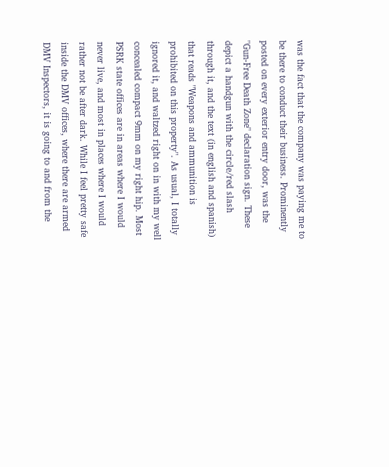was the fact that the company was paying me to be there to conduct their business. Prominently posted on every exterior entry door, was the "Gun-Free Death Zone" declaration sign. These depict a handgun with the circle/red slash through it, and the text (in english and spanish) that reads "Weapons and ammunition is prohibited on this property". As usual, I totally ignored it, and waltzed right on in with my well concealed compact 9mm on my right hip. Most PSRK state offices are in areas where I would never live, and most in places where I would rather not be after dark. While I feel pretty safe inside the DMV offices, where there are armed DMV Inspectors, it is going to and from the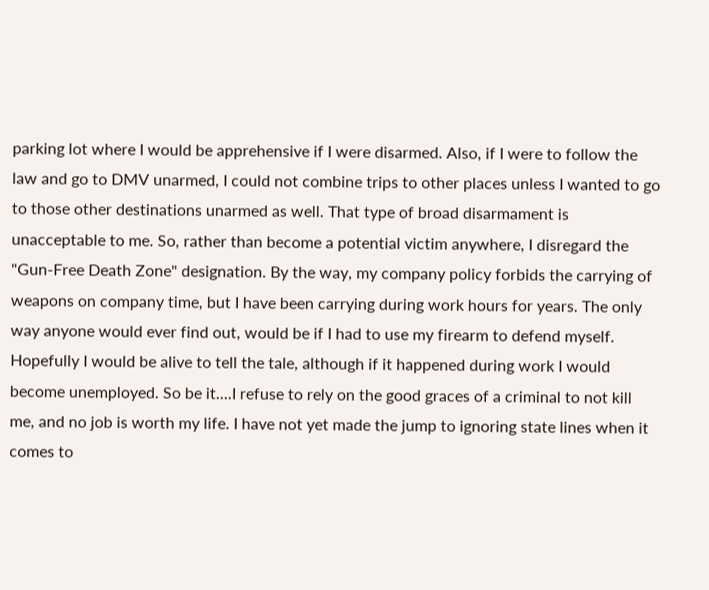parking lot where I would be apprehensive if I were disarmed. Also, if I were to follow the law and go to DMV unarmed, I could not combine trips to other places unless I wanted to go to those other destinations unarmed as well. That type of broad disarmament is unacceptable to me. So, rather than become a potential victim anywhere, I disregard the "Gun-Free Death Zone" designation. By the way, my company policy forbids the carrying of weapons on company time, but I have been carrying during work hours for years. The only way anyone would ever find out, would be if I had to use my firearm to defend myself. Hopefully I would be alive to tell the tale, although if it happened during work I would become unemployed. So be it....I refuse to rely on the good graces of a criminal to not kill me, and no job is worth my life. I have not yet made the jump to ignoring state lines when it comes to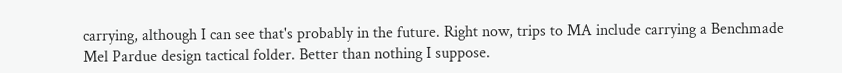carrying, although I can see that's probably in the future. Right now, trips to MA include carrying a Benchmade Mel Pardue design tactical folder. Better than nothing I suppose.